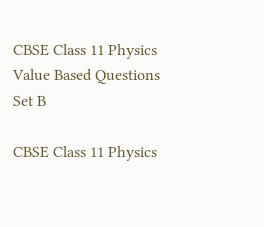CBSE Class 11 Physics Value Based Questions Set B

CBSE Class 11 Physics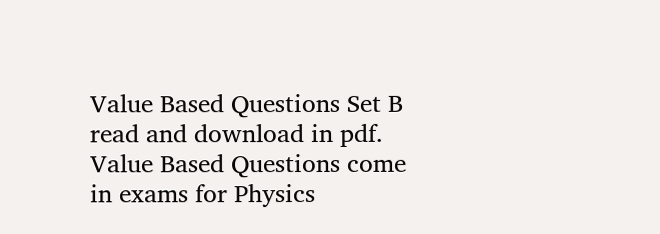Value Based Questions Set B read and download in pdf. Value Based Questions come in exams for Physics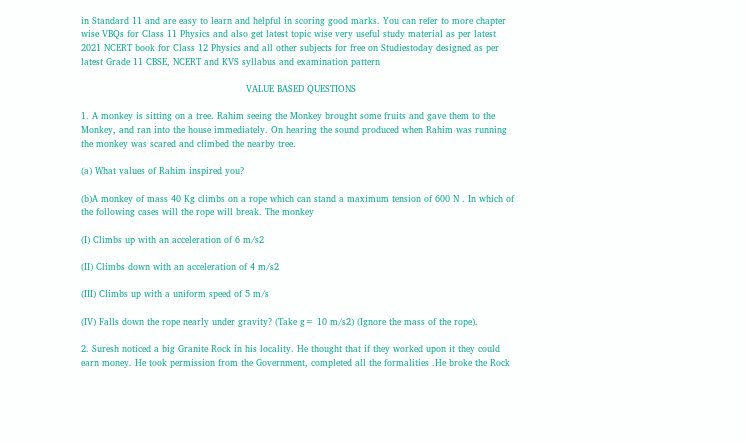in Standard 11 and are easy to learn and helpful in scoring good marks. You can refer to more chapter wise VBQs for Class 11 Physics and also get latest topic wise very useful study material as per latest 2021 NCERT book for Class 12 Physics and all other subjects for free on Studiestoday designed as per latest Grade 11 CBSE, NCERT and KVS syllabus and examination pattern

                                                       VALUE BASED QUESTIONS

1. A monkey is sitting on a tree. Rahim seeing the Monkey brought some fruits and gave them to the Monkey, and ran into the house immediately. On hearing the sound produced when Rahim was running the monkey was scared and climbed the nearby tree.

(a) What values of Rahim inspired you?

(b)A monkey of mass 40 Kg climbs on a rope which can stand a maximum tension of 600 N . In which of the following cases will the rope will break. The monkey

(I) Climbs up with an acceleration of 6 m/s2

(II) Climbs down with an acceleration of 4 m/s2

(III) Climbs up with a uniform speed of 5 m/s

(IV) Falls down the rope nearly under gravity? (Take g= 10 m/s2) (Ignore the mass of the rope).

2. Suresh noticed a big Granite Rock in his locality. He thought that if they worked upon it they could earn money. He took permission from the Government, completed all the formalities .He broke the Rock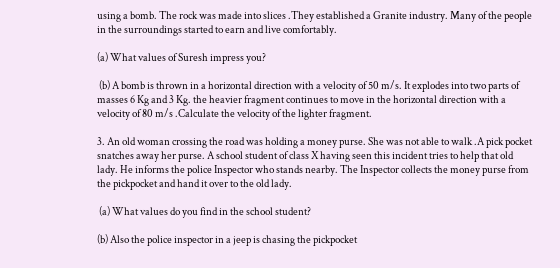using a bomb. The rock was made into slices .They established a Granite industry. Many of the people in the surroundings started to earn and live comfortably.

(a) What values of Suresh impress you?

 (b) A bomb is thrown in a horizontal direction with a velocity of 50 m/s. It explodes into two parts of masses 6 Kg and 3 Kg. the heavier fragment continues to move in the horizontal direction with a velocity of 80 m/s .Calculate the velocity of the lighter fragment.

3. An old woman crossing the road was holding a money purse. She was not able to walk .A pick pocket snatches away her purse. A school student of class X having seen this incident tries to help that old lady. He informs the police Inspector who stands nearby. The Inspector collects the money purse from the pickpocket and hand it over to the old lady.

 (a) What values do you find in the school student?

(b) Also the police inspector in a jeep is chasing the pickpocket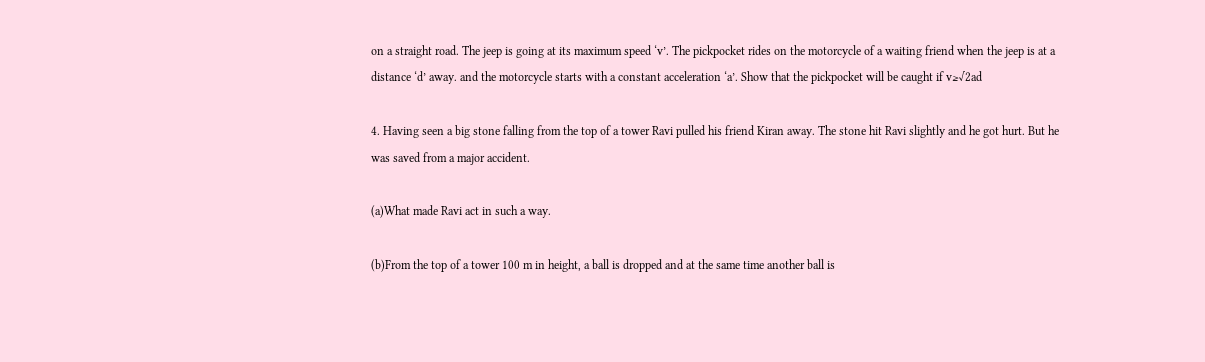on a straight road. The jeep is going at its maximum speed ‘v’. The pickpocket rides on the motorcycle of a waiting friend when the jeep is at a distance ‘d’ away. and the motorcycle starts with a constant acceleration ‘a’. Show that the pickpocket will be caught if v≥√2ad

4. Having seen a big stone falling from the top of a tower Ravi pulled his friend Kiran away. The stone hit Ravi slightly and he got hurt. But he was saved from a major accident.

(a)What made Ravi act in such a way.

(b)From the top of a tower 100 m in height, a ball is dropped and at the same time another ball is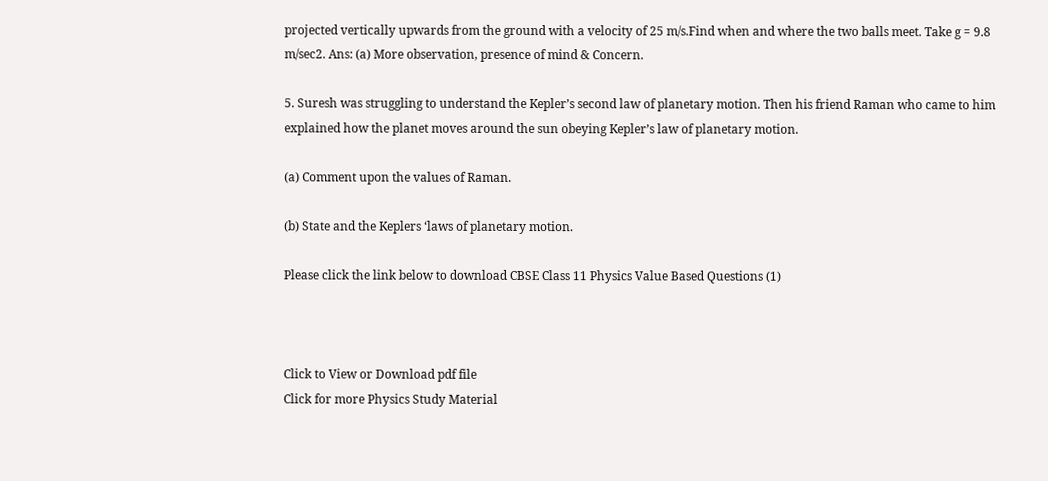projected vertically upwards from the ground with a velocity of 25 m/s.Find when and where the two balls meet. Take g = 9.8 m/sec2. Ans: (a) More observation, presence of mind & Concern.

5. Suresh was struggling to understand the Kepler’s second law of planetary motion. Then his friend Raman who came to him explained how the planet moves around the sun obeying Kepler’s law of planetary motion.

(a) Comment upon the values of Raman.

(b) State and the Keplers ‘laws of planetary motion.

Please click the link below to download CBSE Class 11 Physics Value Based Questions (1)



Click to View or Download pdf file
Click for more Physics Study Material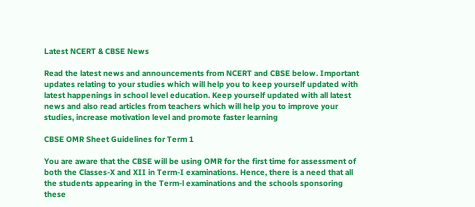Latest NCERT & CBSE News

Read the latest news and announcements from NCERT and CBSE below. Important updates relating to your studies which will help you to keep yourself updated with latest happenings in school level education. Keep yourself updated with all latest news and also read articles from teachers which will help you to improve your studies, increase motivation level and promote faster learning

CBSE OMR Sheet Guidelines for Term 1

You are aware that the CBSE will be using OMR for the first time for assessment of both the Classes-X and XII in Term-I examinations. Hence, there is a need that all the students appearing in the Term-l examinations and the schools sponsoring these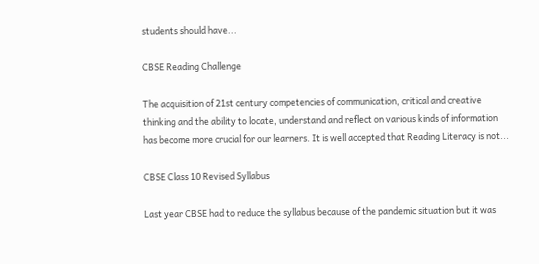students should have...

CBSE Reading Challenge

The acquisition of 21st century competencies of communication, critical and creative thinking and the ability to locate, understand and reflect on various kinds of information has become more crucial for our learners. It is well accepted that Reading Literacy is not...

CBSE Class 10 Revised Syllabus

Last year CBSE had to reduce the syllabus because of the pandemic situation but it was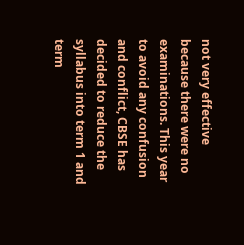not very effective because there were no examinations. This year to avoid any confusion and conflict, CBSE has decided to reduce the syllabus into term 1 and term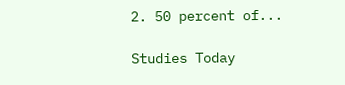2. 50 percent of...

Studies Today